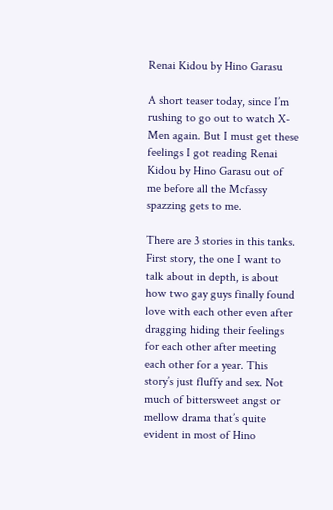Renai Kidou by Hino Garasu

A short teaser today, since I’m rushing to go out to watch X-Men again. But I must get these feelings I got reading Renai Kidou by Hino Garasu out of me before all the Mcfassy spazzing gets to me.

There are 3 stories in this tanks. First story, the one I want to talk about in depth, is about how two gay guys finally found love with each other even after dragging hiding their feelings for each other after meeting each other for a year. This story’s just fluffy and sex. Not much of bittersweet angst or mellow drama that’s quite evident in most of Hino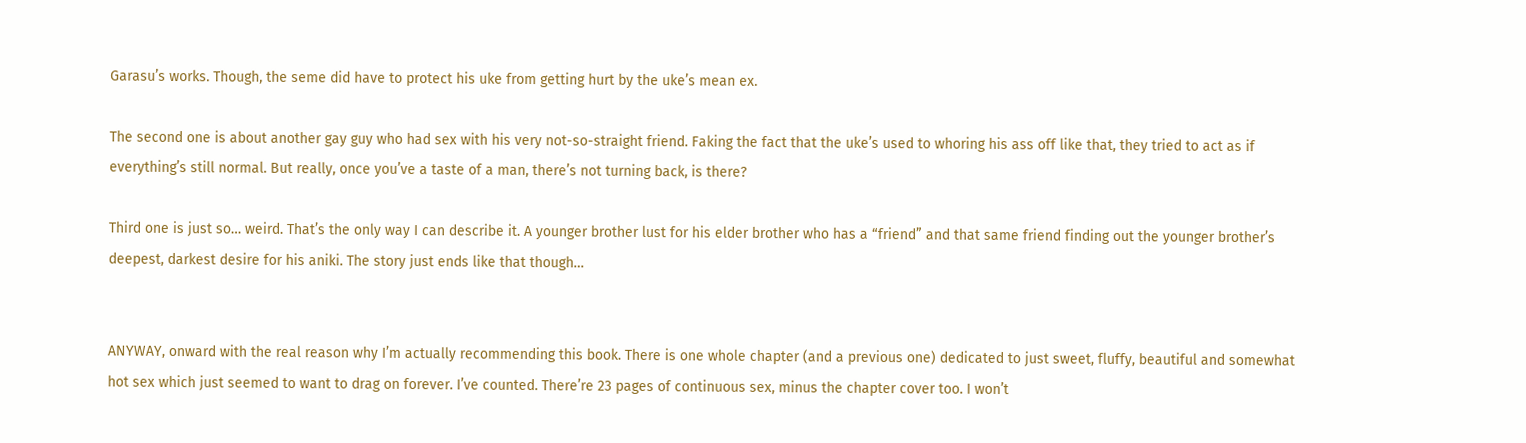Garasu’s works. Though, the seme did have to protect his uke from getting hurt by the uke’s mean ex.

The second one is about another gay guy who had sex with his very not-so-straight friend. Faking the fact that the uke’s used to whoring his ass off like that, they tried to act as if everything’s still normal. But really, once you’ve a taste of a man, there’s not turning back, is there?

Third one is just so… weird. That’s the only way I can describe it. A younger brother lust for his elder brother who has a “friend” and that same friend finding out the younger brother’s deepest, darkest desire for his aniki. The story just ends like that though…


ANYWAY, onward with the real reason why I’m actually recommending this book. There is one whole chapter (and a previous one) dedicated to just sweet, fluffy, beautiful and somewhat hot sex which just seemed to want to drag on forever. I’ve counted. There’re 23 pages of continuous sex, minus the chapter cover too. I won’t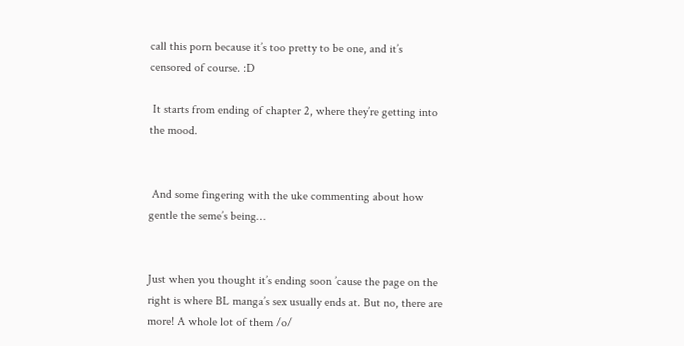call this porn because it’s too pretty to be one, and it’s censored of course. :D

 It starts from ending of chapter 2, where they’re getting into the mood.


 And some fingering with the uke commenting about how gentle the seme’s being…


Just when you thought it’s ending soon ’cause the page on the right is where BL manga’s sex usually ends at. But no, there are more! A whole lot of them /o/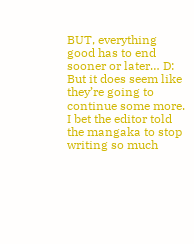BUT, everything good has to end sooner or later… D: But it does seem like they’re going to continue some more. I bet the editor told the mangaka to stop writing so much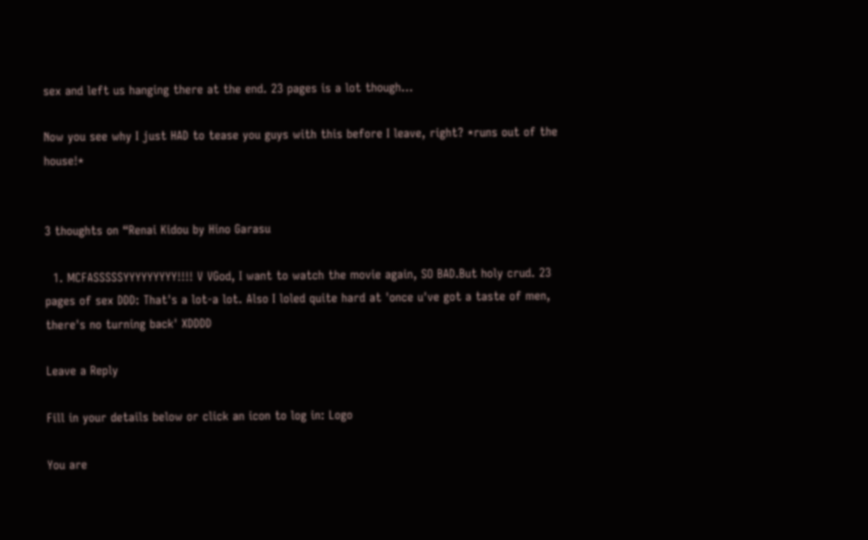sex and left us hanging there at the end. 23 pages is a lot though…

Now you see why I just HAD to tease you guys with this before I leave, right? *runs out of the house!*


3 thoughts on “Renai Kidou by Hino Garasu

  1. MCFASSSSSYYYYYYYYY!!!! V VGod, I want to watch the movie again, SO BAD.But holy crud. 23 pages of sex DDD: That's a lot-a lot. Also I loled quite hard at 'once u've got a taste of men, there's no turning back' XDDDD

Leave a Reply

Fill in your details below or click an icon to log in: Logo

You are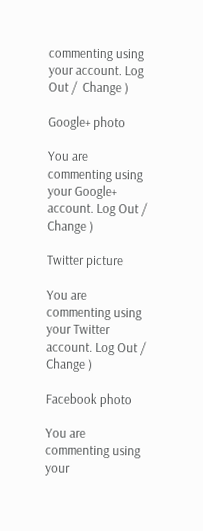commenting using your account. Log Out /  Change )

Google+ photo

You are commenting using your Google+ account. Log Out /  Change )

Twitter picture

You are commenting using your Twitter account. Log Out /  Change )

Facebook photo

You are commenting using your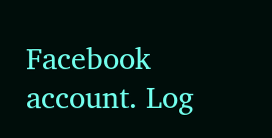Facebook account. Log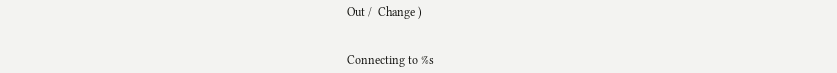Out /  Change )


Connecting to %s